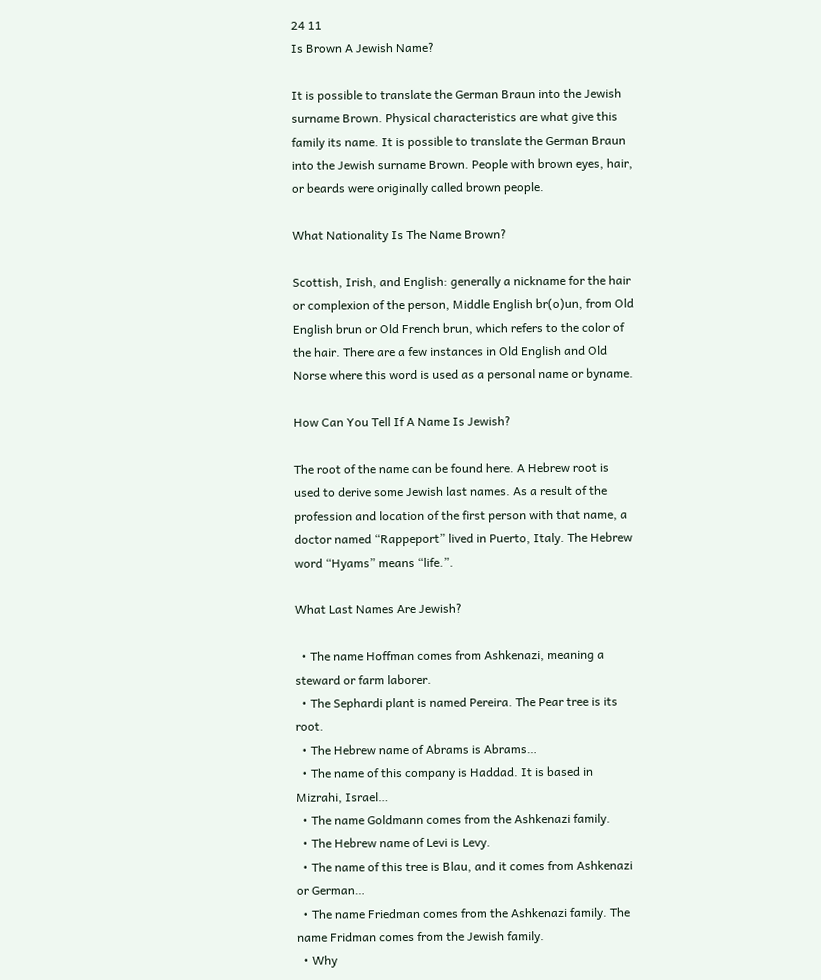24 11
Is Brown A Jewish Name?

It is possible to translate the German Braun into the Jewish surname Brown. Physical characteristics are what give this family its name. It is possible to translate the German Braun into the Jewish surname Brown. People with brown eyes, hair, or beards were originally called brown people.

What Nationality Is The Name Brown?

Scottish, Irish, and English: generally a nickname for the hair or complexion of the person, Middle English br(o)un, from Old English brun or Old French brun, which refers to the color of the hair. There are a few instances in Old English and Old Norse where this word is used as a personal name or byname.

How Can You Tell If A Name Is Jewish?

The root of the name can be found here. A Hebrew root is used to derive some Jewish last names. As a result of the profession and location of the first person with that name, a doctor named “Rappeport” lived in Puerto, Italy. The Hebrew word “Hyams” means “life.”.

What Last Names Are Jewish?

  • The name Hoffman comes from Ashkenazi, meaning a steward or farm laborer.
  • The Sephardi plant is named Pereira. The Pear tree is its root.
  • The Hebrew name of Abrams is Abrams…
  • The name of this company is Haddad. It is based in Mizrahi, Israel…
  • The name Goldmann comes from the Ashkenazi family.
  • The Hebrew name of Levi is Levy.
  • The name of this tree is Blau, and it comes from Ashkenazi or German…
  • The name Friedman comes from the Ashkenazi family. The name Fridman comes from the Jewish family.
  • Why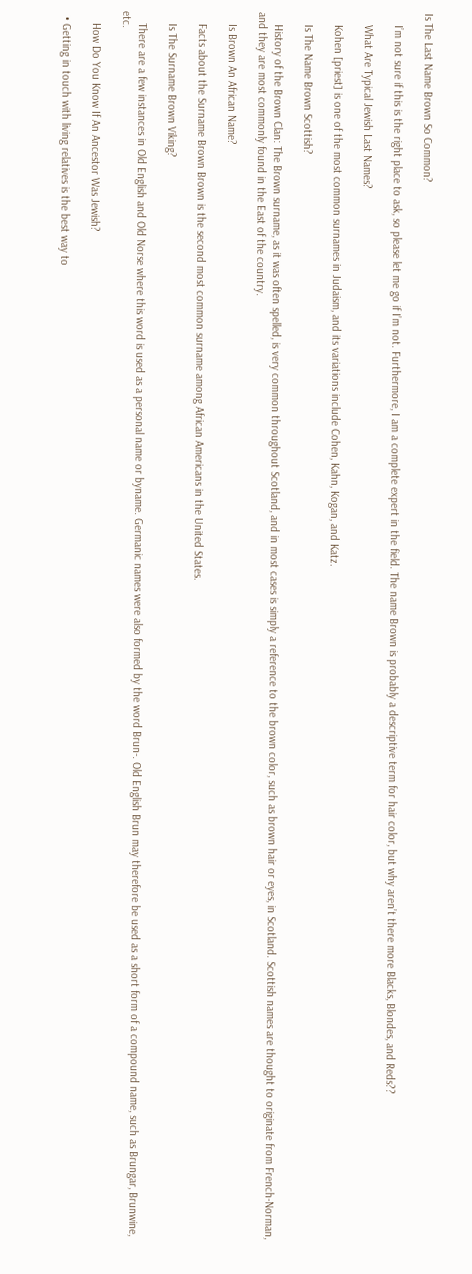Is The Last Name Brown So Common?

    I’m not sure if this is the right place to ask, so please let me go if I’m not. Furthermore, I am a complete expert in the field. The name Brown is probably a descriptive term for hair color, but why aren’t there more Blacks, Blondes, and Reds??

    What Are Typical Jewish Last Names?

    Kohen [priest] is one of the most common surnames in Judaism, and its variations include Cohen, Kahn, Kogan, and Katz.

    Is The Name Brown Scottish?

    History of the Brown Clan: The Brown surname, as it was often spelled, is very common throughout Scotland, and in most cases is simply a reference to the brown color, such as brown hair or eyes, in Scotland. Scottish names are thought to originate from French-Norman, and they are most commonly found in the East of the country.

    Is Brown An African Name?

    Facts about the Surname Brown Brown is the second most common surname among African Americans in the United States.

    Is The Surname Brown Viking?

    There are a few instances in Old English and Old Norse where this word is used as a personal name or byname. Germanic names were also formed by the word Brun-. Old English Brun may therefore be used as a short form of a compound name, such as Brungar, Brunwine, etc.

    How Do You Know If An Ancestor Was Jewish?

  • Getting in touch with living relatives is the best way to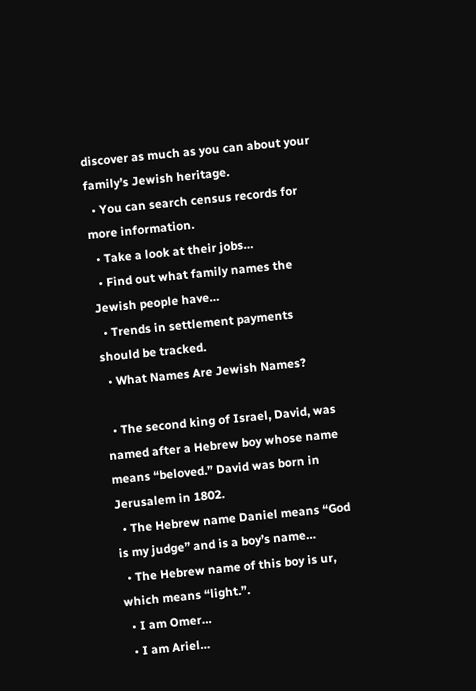discover as much as you can about your family’s Jewish heritage.
  • You can search census records for more information.
  • Take a look at their jobs…
  • Find out what family names the Jewish people have…
  • Trends in settlement payments should be tracked.
  • What Names Are Jewish Names?

  • The second king of Israel, David, was named after a Hebrew boy whose name means “beloved.” David was born in Jerusalem in 1802.
  • The Hebrew name Daniel means “God is my judge” and is a boy’s name…
  • The Hebrew name of this boy is ur, which means “light.”.
  • I am Omer…
  • I am Ariel…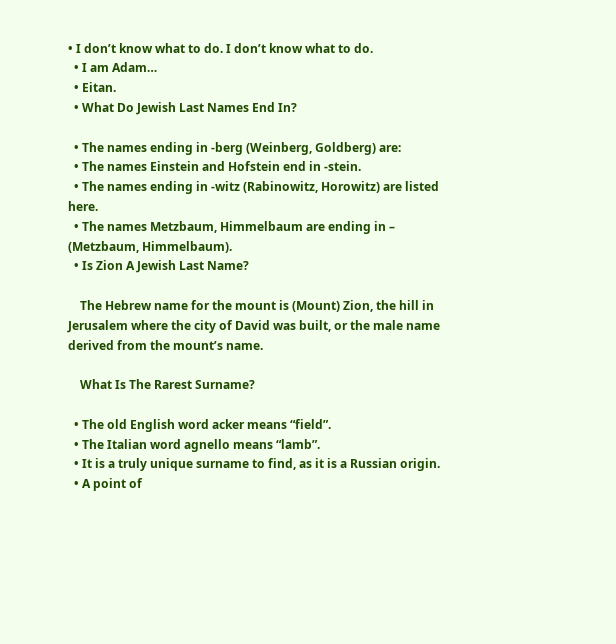• I don’t know what to do. I don’t know what to do.
  • I am Adam…
  • Eitan.
  • What Do Jewish Last Names End In?

  • The names ending in -berg (Weinberg, Goldberg) are:
  • The names Einstein and Hofstein end in -stein.
  • The names ending in -witz (Rabinowitz, Horowitz) are listed here.
  • The names Metzbaum, Himmelbaum are ending in – (Metzbaum, Himmelbaum).
  • Is Zion A Jewish Last Name?

    The Hebrew name for the mount is (Mount) Zion, the hill in Jerusalem where the city of David was built, or the male name derived from the mount’s name.

    What Is The Rarest Surname?

  • The old English word acker means “field”.
  • The Italian word agnello means “lamb”.
  • It is a truly unique surname to find, as it is a Russian origin.
  • A point of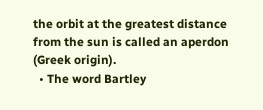the orbit at the greatest distance from the sun is called an aperdon (Greek origin).
  • The word Bartley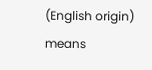(English origin) means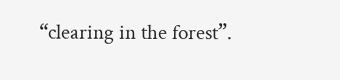“clearing in the forest”.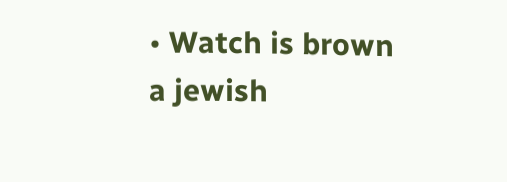• Watch is brown a jewish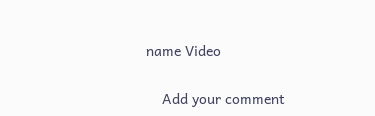name Video

    Add your comment